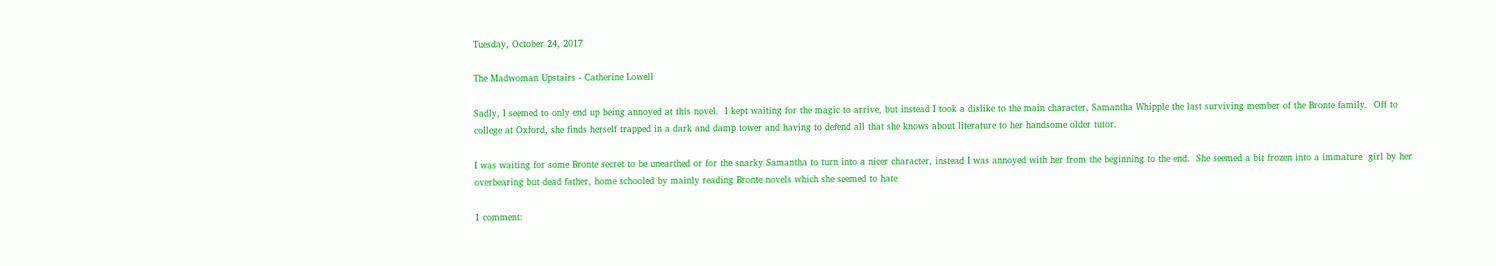Tuesday, October 24, 2017

The Madwoman Upstairs - Catherine Lowell

Sadly, I seemed to only end up being annoyed at this novel.  I kept waiting for the magic to arrive, but instead I took a dislike to the main character, Samantha Whipple the last surviving member of the Bronte family.  Off to college at Oxford, she finds herself trapped in a dark and damp tower and having to defend all that she knows about literature to her handsome older tutor.

I was waiting for some Bronte secret to be unearthed or for the snarky Samantha to turn into a nicer character, instead I was annoyed with her from the beginning to the end.  She seemed a bit frozen into a immature  girl by her overbearing but dead father, home schooled by mainly reading Bronte novels which she seemed to hate

1 comment: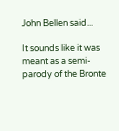John Bellen said...

It sounds like it was meant as a semi-parody of the Bronte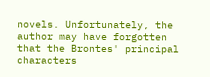novels. Unfortunately, the author may have forgotten that the Brontes' principal characters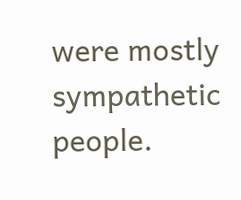were mostly sympathetic people.